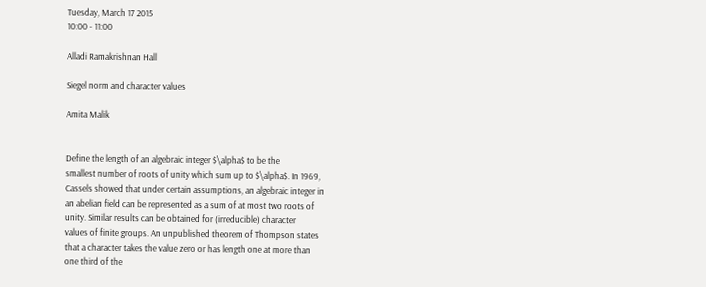Tuesday, March 17 2015
10:00 - 11:00

Alladi Ramakrishnan Hall

Siegel norm and character values

Amita Malik


Define the length of an algebraic integer $\alpha$ to be the
smallest number of roots of unity which sum up to $\alpha$. In 1969,
Cassels showed that under certain assumptions, an algebraic integer in
an abelian field can be represented as a sum of at most two roots of
unity. Similar results can be obtained for (irreducible) character
values of finite groups. An unpublished theorem of Thompson states
that a character takes the value zero or has length one at more than
one third of the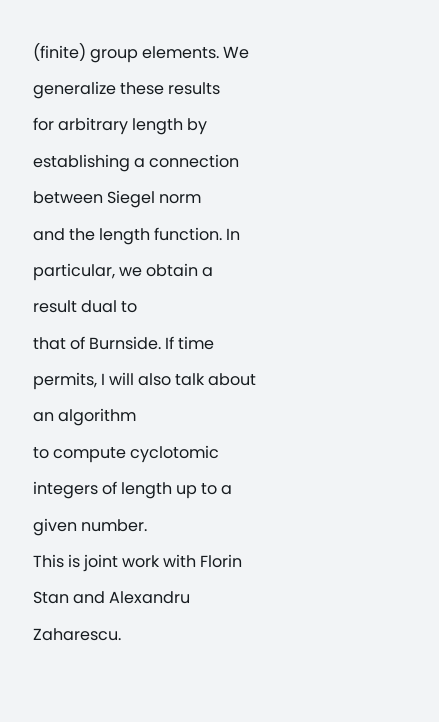(finite) group elements. We generalize these results
for arbitrary length by establishing a connection between Siegel norm
and the length function. In particular, we obtain a result dual to
that of Burnside. If time permits, I will also talk about an algorithm
to compute cyclotomic integers of length up to a given number.
This is joint work with Florin Stan and Alexandru Zaharescu.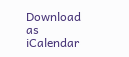Download as iCalendar